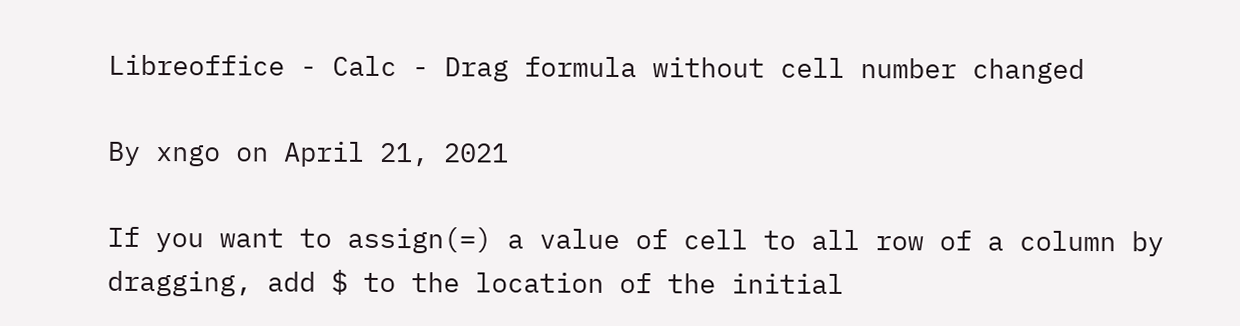Libreoffice - Calc - Drag formula without cell number changed

By xngo on April 21, 2021

If you want to assign(=) a value of cell to all row of a column by dragging, add $ to the location of the initial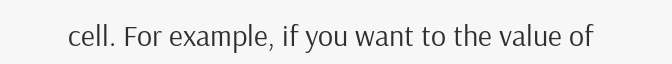cell. For example, if you want to the value of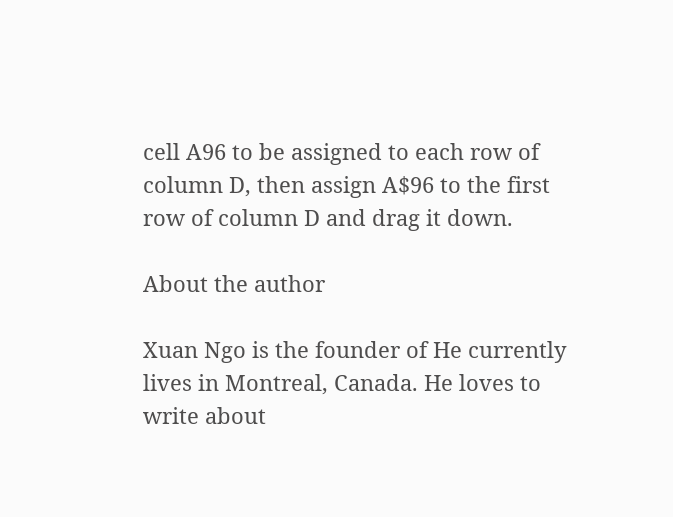cell A96 to be assigned to each row of column D, then assign A$96 to the first row of column D and drag it down.

About the author

Xuan Ngo is the founder of He currently lives in Montreal, Canada. He loves to write about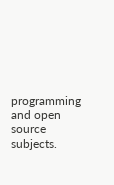programming and open source subjects.